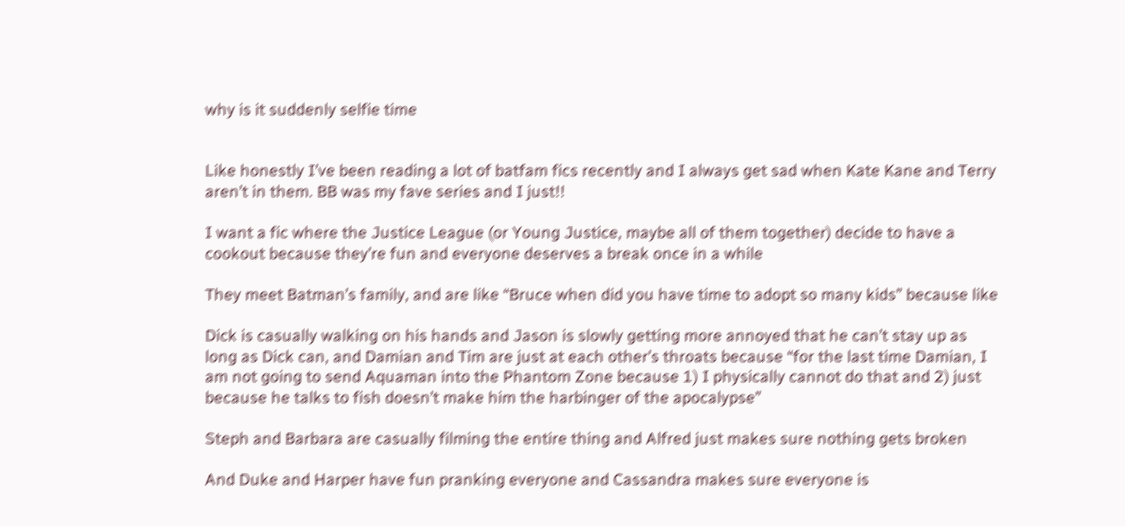why is it suddenly selfie time


Like honestly I’ve been reading a lot of batfam fics recently and I always get sad when Kate Kane and Terry aren’t in them. BB was my fave series and I just!!

I want a fic where the Justice League (or Young Justice, maybe all of them together) decide to have a cookout because they’re fun and everyone deserves a break once in a while

They meet Batman’s family, and are like “Bruce when did you have time to adopt so many kids” because like

Dick is casually walking on his hands and Jason is slowly getting more annoyed that he can’t stay up as long as Dick can, and Damian and Tim are just at each other’s throats because “for the last time Damian, I am not going to send Aquaman into the Phantom Zone because 1) I physically cannot do that and 2) just because he talks to fish doesn’t make him the harbinger of the apocalypse”

Steph and Barbara are casually filming the entire thing and Alfred just makes sure nothing gets broken

And Duke and Harper have fun pranking everyone and Cassandra makes sure everyone is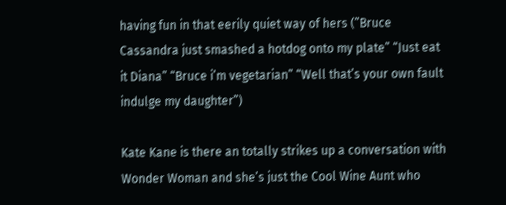having fun in that eerily quiet way of hers (”Bruce Cassandra just smashed a hotdog onto my plate” “Just eat it Diana” “Bruce i’m vegetarian” “Well that’s your own fault indulge my daughter”)

Kate Kane is there an totally strikes up a conversation with Wonder Woman and she’s just the Cool Wine Aunt who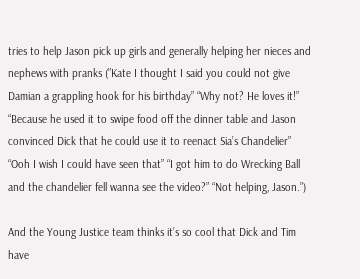tries to help Jason pick up girls and generally helping her nieces and nephews with pranks (”Kate I thought I said you could not give Damian a grappling hook for his birthday” “Why not? He loves it!” “Because he used it to swipe food off the dinner table and Jason convinced Dick that he could use it to reenact Sia’s Chandelier” “Ooh I wish I could have seen that” “I got him to do Wrecking Ball and the chandelier fell wanna see the video?” “Not helping, Jason.”)

And the Young Justice team thinks it’s so cool that Dick and Tim have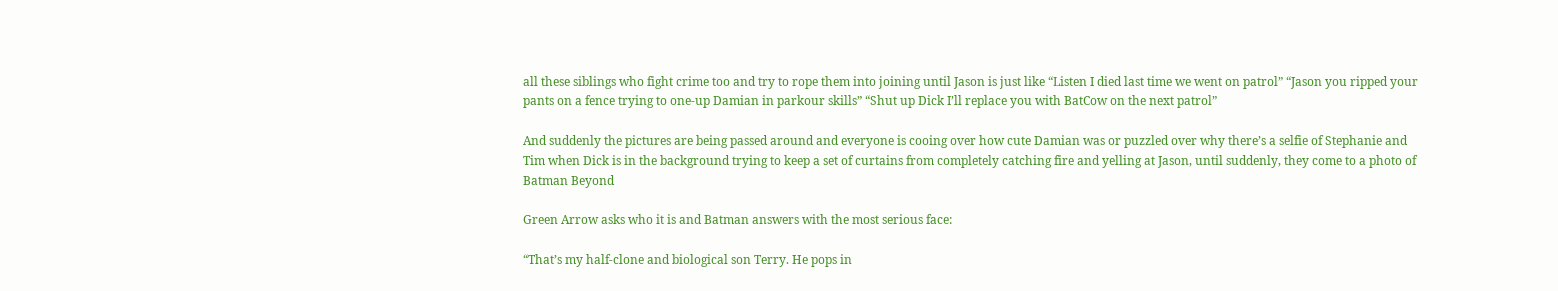all these siblings who fight crime too and try to rope them into joining until Jason is just like “Listen I died last time we went on patrol” “Jason you ripped your pants on a fence trying to one-up Damian in parkour skills” “Shut up Dick I’ll replace you with BatCow on the next patrol”

And suddenly the pictures are being passed around and everyone is cooing over how cute Damian was or puzzled over why there’s a selfie of Stephanie and Tim when Dick is in the background trying to keep a set of curtains from completely catching fire and yelling at Jason, until suddenly, they come to a photo of Batman Beyond

Green Arrow asks who it is and Batman answers with the most serious face:

“That’s my half-clone and biological son Terry. He pops in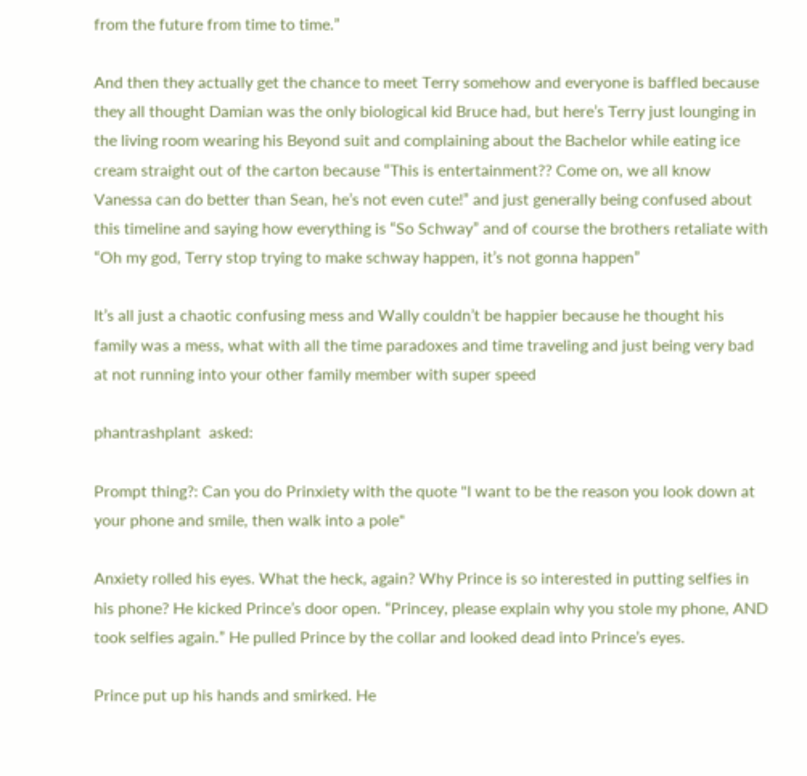from the future from time to time.”

And then they actually get the chance to meet Terry somehow and everyone is baffled because they all thought Damian was the only biological kid Bruce had, but here’s Terry just lounging in the living room wearing his Beyond suit and complaining about the Bachelor while eating ice cream straight out of the carton because “This is entertainment?? Come on, we all know Vanessa can do better than Sean, he’s not even cute!” and just generally being confused about this timeline and saying how everything is “So Schway” and of course the brothers retaliate with “Oh my god, Terry stop trying to make schway happen, it’s not gonna happen”

It’s all just a chaotic confusing mess and Wally couldn’t be happier because he thought his family was a mess, what with all the time paradoxes and time traveling and just being very bad at not running into your other family member with super speed

phantrashplant  asked:

Prompt thing?: Can you do Prinxiety with the quote "I want to be the reason you look down at your phone and smile, then walk into a pole"

Anxiety rolled his eyes. What the heck, again? Why Prince is so interested in putting selfies in his phone? He kicked Prince’s door open. “Princey, please explain why you stole my phone, AND took selfies again.” He pulled Prince by the collar and looked dead into Prince’s eyes.

Prince put up his hands and smirked. He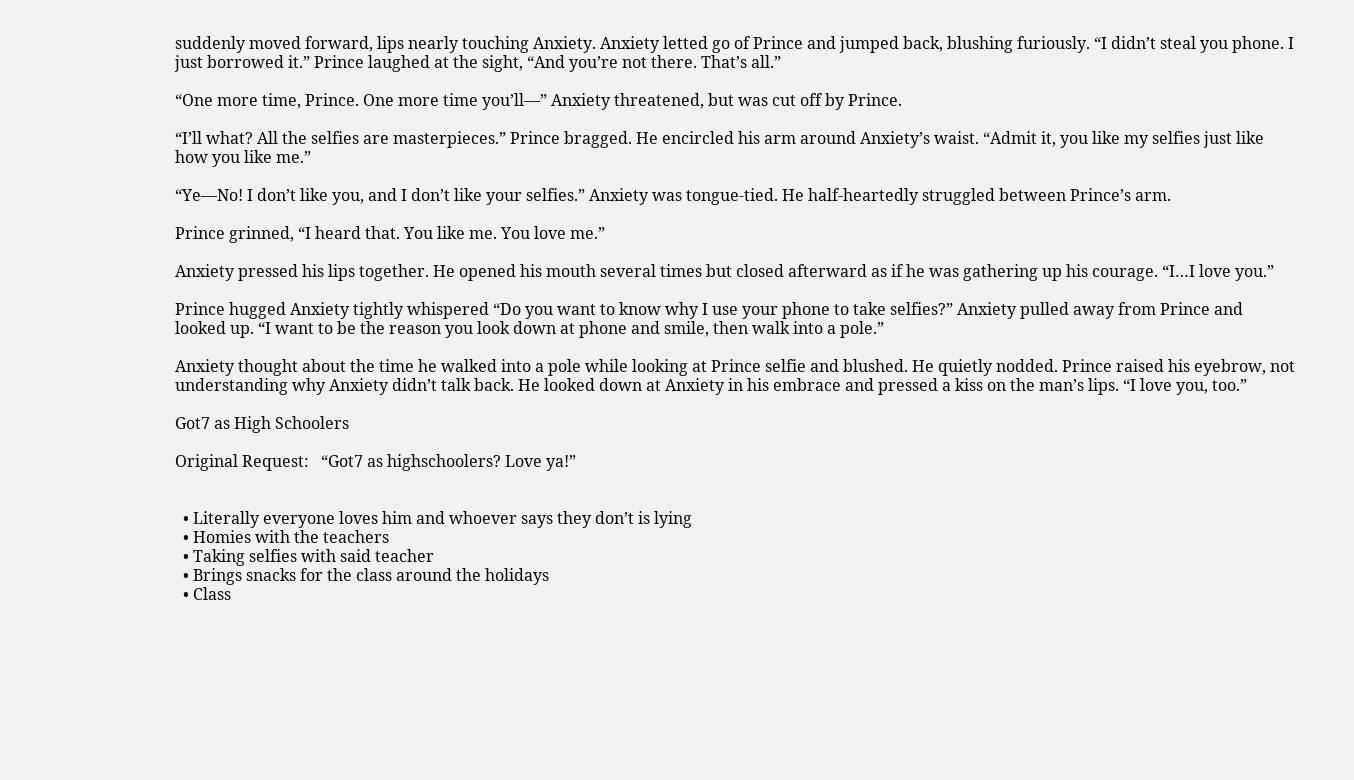suddenly moved forward, lips nearly touching Anxiety. Anxiety letted go of Prince and jumped back, blushing furiously. “I didn’t steal you phone. I just borrowed it.” Prince laughed at the sight, “And you’re not there. That’s all.”

“One more time, Prince. One more time you’ll—” Anxiety threatened, but was cut off by Prince.

“I’ll what? All the selfies are masterpieces.” Prince bragged. He encircled his arm around Anxiety’s waist. “Admit it, you like my selfies just like how you like me.”

“Ye—No! I don’t like you, and I don’t like your selfies.” Anxiety was tongue-tied. He half-heartedly struggled between Prince’s arm.

Prince grinned, “I heard that. You like me. You love me.”

Anxiety pressed his lips together. He opened his mouth several times but closed afterward as if he was gathering up his courage. “I…I love you.”

Prince hugged Anxiety tightly whispered “Do you want to know why I use your phone to take selfies?” Anxiety pulled away from Prince and looked up. “I want to be the reason you look down at phone and smile, then walk into a pole.”

Anxiety thought about the time he walked into a pole while looking at Prince selfie and blushed. He quietly nodded. Prince raised his eyebrow, not understanding why Anxiety didn’t talk back. He looked down at Anxiety in his embrace and pressed a kiss on the man’s lips. “I love you, too.”

Got7 as High Schoolers

Original Request:   “Got7 as highschoolers? Love ya!”


  • Literally everyone loves him and whoever says they don’t is lying
  • Homies with the teachers
  • Taking selfies with said teacher
  • Brings snacks for the class around the holidays
  • Class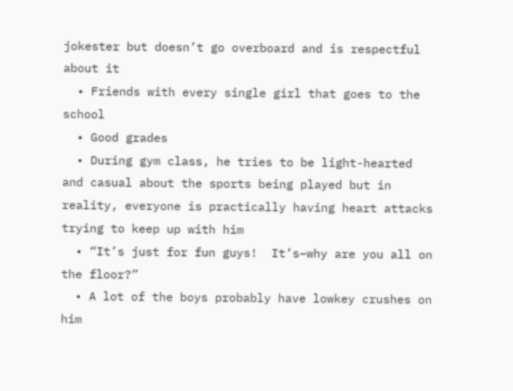jokester but doesn’t go overboard and is respectful about it
  • Friends with every single girl that goes to the school
  • Good grades
  • During gym class, he tries to be light-hearted and casual about the sports being played but in reality, everyone is practically having heart attacks trying to keep up with him
  • “It’s just for fun guys!  It’s–why are you all on the floor?”
  • A lot of the boys probably have lowkey crushes on him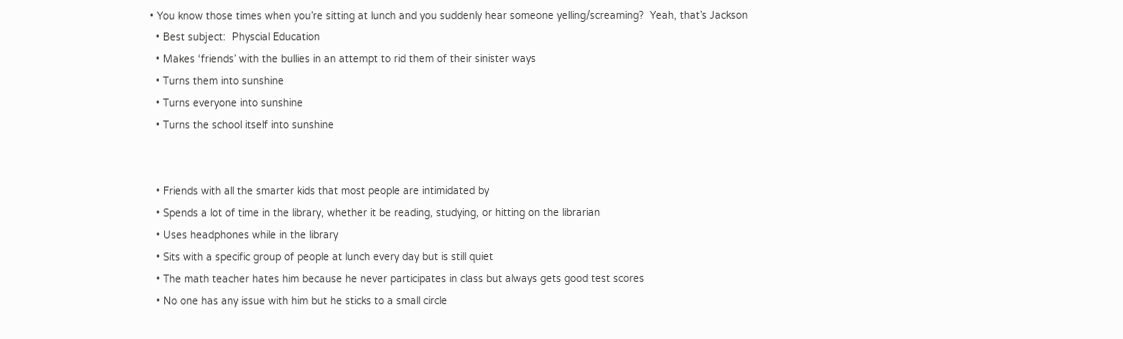• You know those times when you’re sitting at lunch and you suddenly hear someone yelling/screaming?  Yeah, that’s Jackson
  • Best subject:  Physcial Education
  • Makes ‘friends’ with the bullies in an attempt to rid them of their sinister ways
  • Turns them into sunshine
  • Turns everyone into sunshine
  • Turns the school itself into sunshine


  • Friends with all the smarter kids that most people are intimidated by
  • Spends a lot of time in the library, whether it be reading, studying, or hitting on the librarian
  • Uses headphones while in the library
  • Sits with a specific group of people at lunch every day but is still quiet
  • The math teacher hates him because he never participates in class but always gets good test scores
  • No one has any issue with him but he sticks to a small circle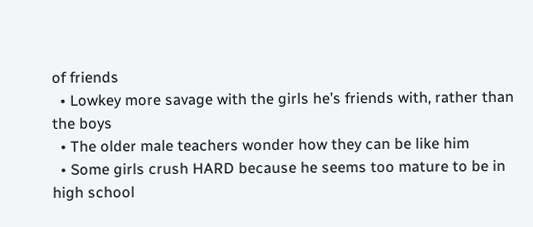of friends
  • Lowkey more savage with the girls he’s friends with, rather than the boys
  • The older male teachers wonder how they can be like him
  • Some girls crush HARD because he seems too mature to be in high school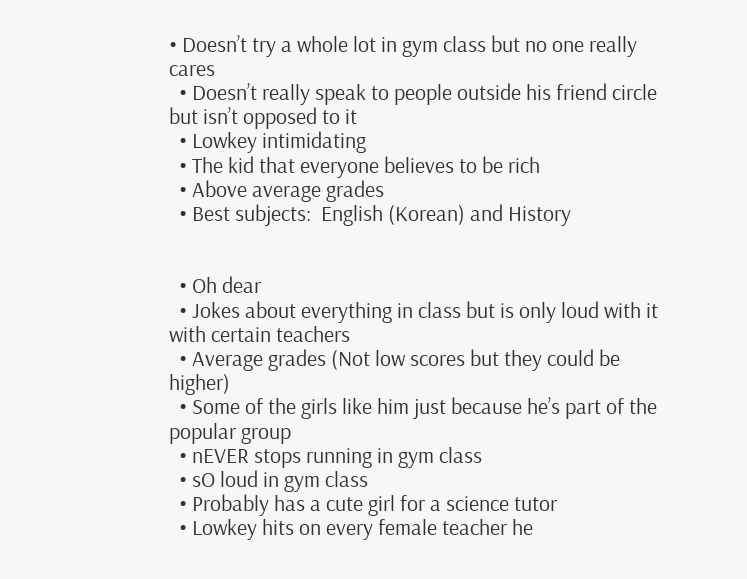• Doesn’t try a whole lot in gym class but no one really cares
  • Doesn’t really speak to people outside his friend circle but isn’t opposed to it
  • Lowkey intimidating
  • The kid that everyone believes to be rich
  • Above average grades
  • Best subjects:  English (Korean) and History


  • Oh dear
  • Jokes about everything in class but is only loud with it with certain teachers
  • Average grades (Not low scores but they could be higher)
  • Some of the girls like him just because he’s part of the popular group
  • nEVER stops running in gym class
  • sO loud in gym class
  • Probably has a cute girl for a science tutor
  • Lowkey hits on every female teacher he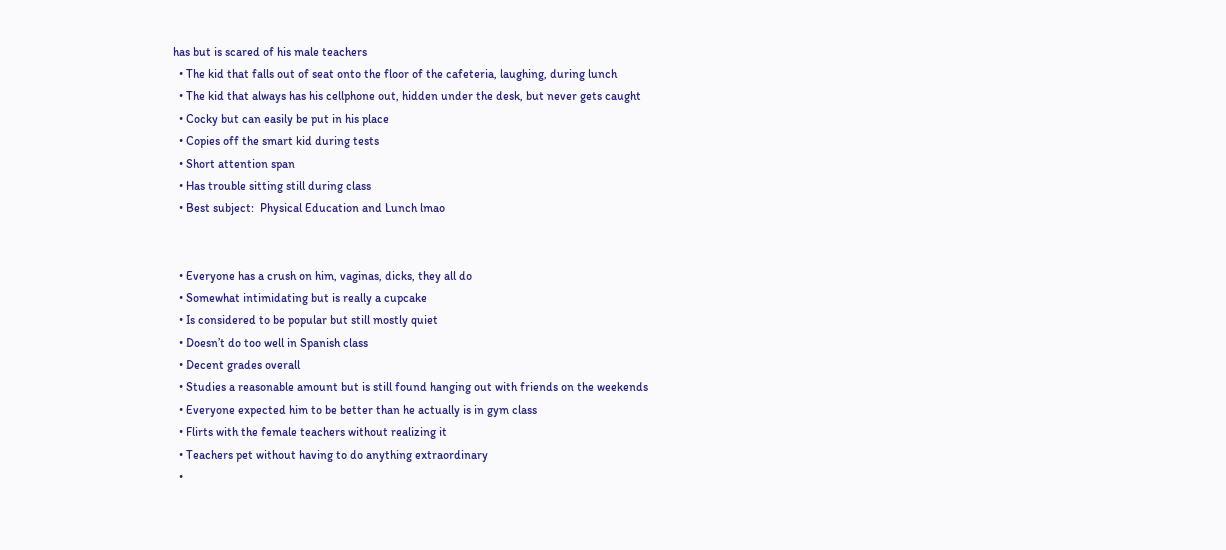has but is scared of his male teachers
  • The kid that falls out of seat onto the floor of the cafeteria, laughing, during lunch
  • The kid that always has his cellphone out, hidden under the desk, but never gets caught
  • Cocky but can easily be put in his place
  • Copies off the smart kid during tests
  • Short attention span
  • Has trouble sitting still during class
  • Best subject:  Physical Education and Lunch lmao


  • Everyone has a crush on him, vaginas, dicks, they all do
  • Somewhat intimidating but is really a cupcake
  • Is considered to be popular but still mostly quiet
  • Doesn’t do too well in Spanish class
  • Decent grades overall
  • Studies a reasonable amount but is still found hanging out with friends on the weekends
  • Everyone expected him to be better than he actually is in gym class
  • Flirts with the female teachers without realizing it
  • Teachers pet without having to do anything extraordinary
  •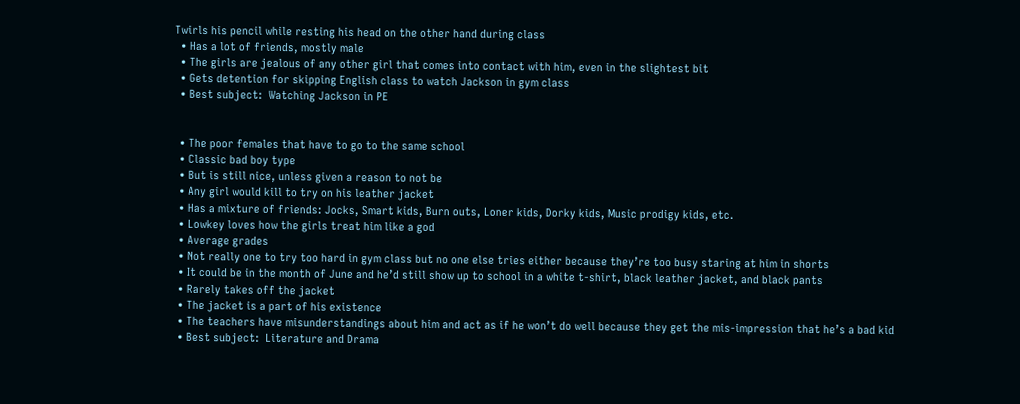Twirls his pencil while resting his head on the other hand during class
  • Has a lot of friends, mostly male
  • The girls are jealous of any other girl that comes into contact with him, even in the slightest bit
  • Gets detention for skipping English class to watch Jackson in gym class
  • Best subject:  Watching Jackson in PE


  • The poor females that have to go to the same school
  • Classic bad boy type
  • But is still nice, unless given a reason to not be
  • Any girl would kill to try on his leather jacket
  • Has a mixture of friends: Jocks, Smart kids, Burn outs, Loner kids, Dorky kids, Music prodigy kids, etc.
  • Lowkey loves how the girls treat him like a god
  • Average grades
  • Not really one to try too hard in gym class but no one else tries either because they’re too busy staring at him in shorts
  • It could be in the month of June and he’d still show up to school in a white t-shirt, black leather jacket, and black pants
  • Rarely takes off the jacket
  • The jacket is a part of his existence
  • The teachers have misunderstandings about him and act as if he won’t do well because they get the mis-impression that he’s a bad kid
  • Best subject:  Literature and Drama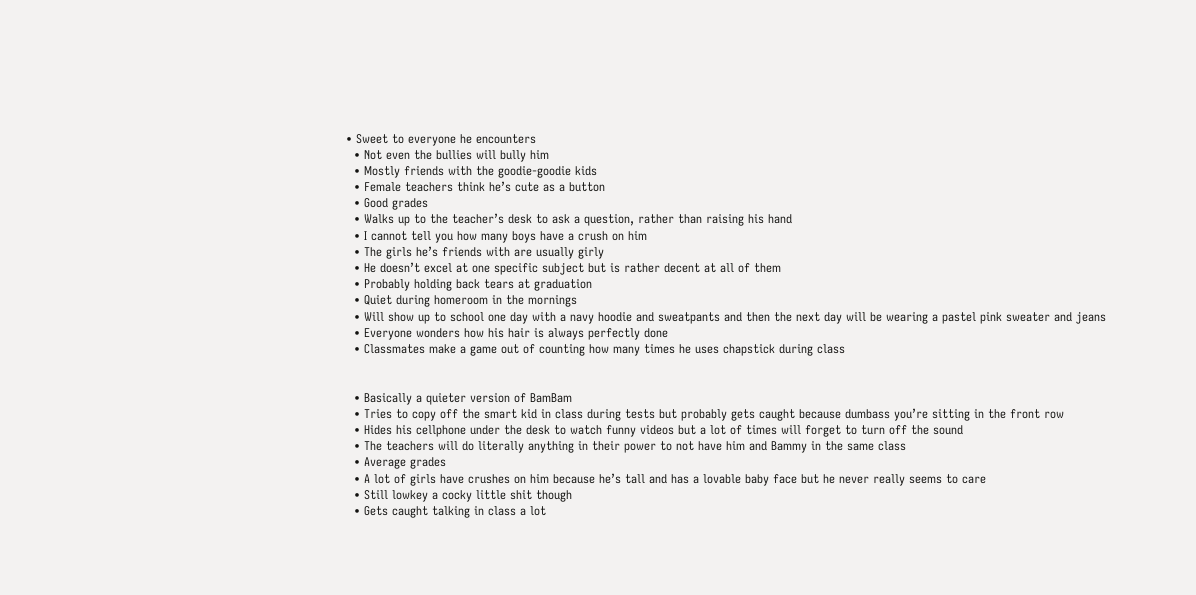• Sweet to everyone he encounters
  • Not even the bullies will bully him
  • Mostly friends with the goodie-goodie kids
  • Female teachers think he’s cute as a button
  • Good grades
  • Walks up to the teacher’s desk to ask a question, rather than raising his hand
  • I cannot tell you how many boys have a crush on him
  • The girls he’s friends with are usually girly
  • He doesn’t excel at one specific subject but is rather decent at all of them
  • Probably holding back tears at graduation
  • Quiet during homeroom in the mornings
  • Will show up to school one day with a navy hoodie and sweatpants and then the next day will be wearing a pastel pink sweater and jeans
  • Everyone wonders how his hair is always perfectly done
  • Classmates make a game out of counting how many times he uses chapstick during class


  • Basically a quieter version of BamBam
  • Tries to copy off the smart kid in class during tests but probably gets caught because dumbass you’re sitting in the front row
  • Hides his cellphone under the desk to watch funny videos but a lot of times will forget to turn off the sound
  • The teachers will do literally anything in their power to not have him and Bammy in the same class
  • Average grades
  • A lot of girls have crushes on him because he’s tall and has a lovable baby face but he never really seems to care
  • Still lowkey a cocky little shit though
  • Gets caught talking in class a lot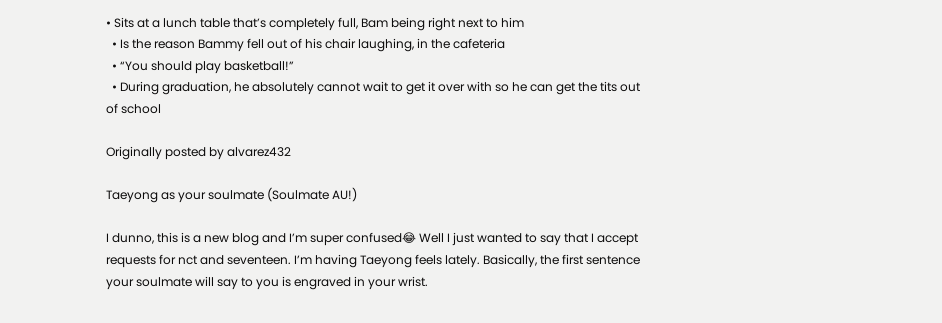• Sits at a lunch table that’s completely full, Bam being right next to him
  • Is the reason Bammy fell out of his chair laughing, in the cafeteria
  • “You should play basketball!”
  • During graduation, he absolutely cannot wait to get it over with so he can get the tits out of school

Originally posted by alvarez432

Taeyong as your soulmate (Soulmate AU!)

I dunno, this is a new blog and I’m super confused😂 Well I just wanted to say that I accept requests for nct and seventeen. I’m having Taeyong feels lately. Basically, the first sentence your soulmate will say to you is engraved in your wrist.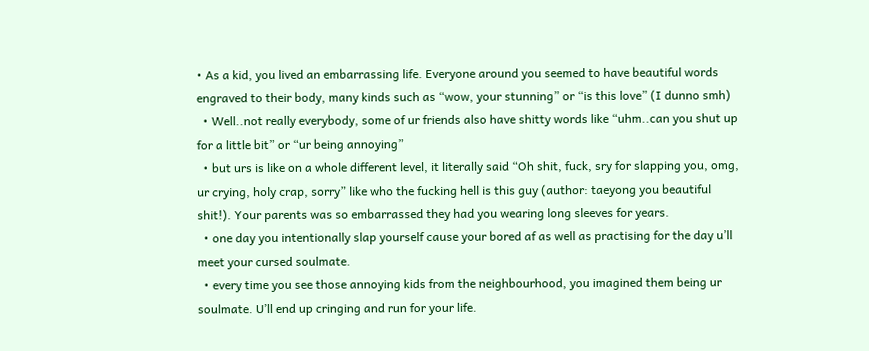• As a kid, you lived an embarrassing life. Everyone around you seemed to have beautiful words engraved to their body, many kinds such as “wow, your stunning” or “is this love” (I dunno smh)
  • Well..not really everybody, some of ur friends also have shitty words like “uhm..can you shut up for a little bit” or “ur being annoying”
  • but urs is like on a whole different level, it literally said “Oh shit, fuck, sry for slapping you, omg, ur crying, holy crap, sorry” like who the fucking hell is this guy (author: taeyong you beautiful shit!). Your parents was so embarrassed they had you wearing long sleeves for years.
  • one day you intentionally slap yourself cause your bored af as well as practising for the day u’ll meet your cursed soulmate.
  • every time you see those annoying kids from the neighbourhood, you imagined them being ur soulmate. U’ll end up cringing and run for your life.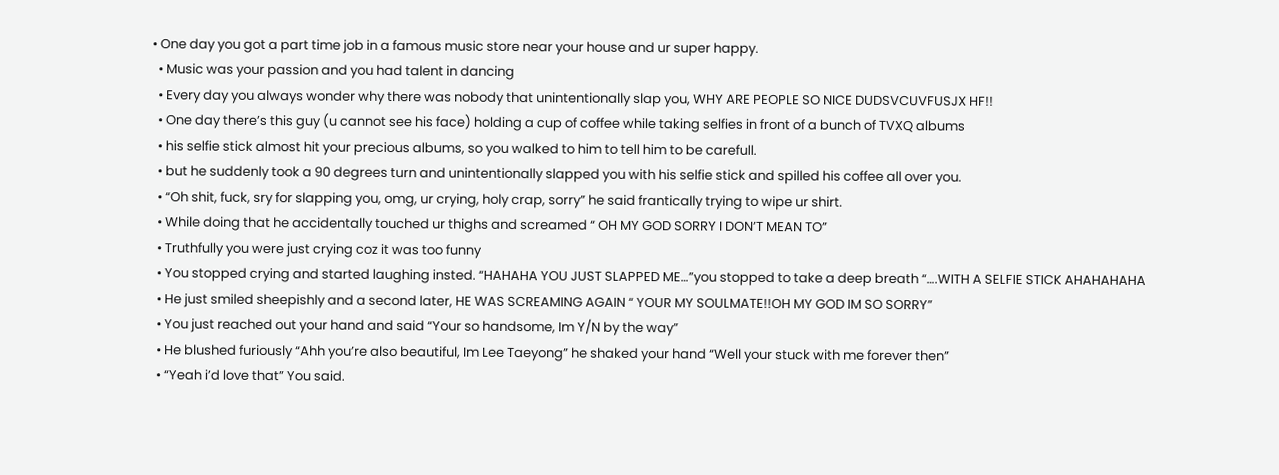• One day you got a part time job in a famous music store near your house and ur super happy.
  • Music was your passion and you had talent in dancing
  • Every day you always wonder why there was nobody that unintentionally slap you, WHY ARE PEOPLE SO NICE DUDSVCUVFUSJX HF!!
  • One day there’s this guy (u cannot see his face) holding a cup of coffee while taking selfies in front of a bunch of TVXQ albums
  • his selfie stick almost hit your precious albums, so you walked to him to tell him to be carefull.
  • but he suddenly took a 90 degrees turn and unintentionally slapped you with his selfie stick and spilled his coffee all over you.
  • “Oh shit, fuck, sry for slapping you, omg, ur crying, holy crap, sorry” he said frantically trying to wipe ur shirt.
  • While doing that he accidentally touched ur thighs and screamed “ OH MY GOD SORRY I DON’T MEAN TO”
  • Truthfully you were just crying coz it was too funny
  • You stopped crying and started laughing insted. “HAHAHA YOU JUST SLAPPED ME…”you stopped to take a deep breath “….WITH A SELFIE STICK AHAHAHAHA
  • He just smiled sheepishly and a second later, HE WAS SCREAMING AGAIN “ YOUR MY SOULMATE!!OH MY GOD IM SO SORRY”
  • You just reached out your hand and said “Your so handsome, Im Y/N by the way”
  • He blushed furiously “Ahh you’re also beautiful, Im Lee Taeyong” he shaked your hand “Well your stuck with me forever then”
  • “Yeah i’d love that” You said.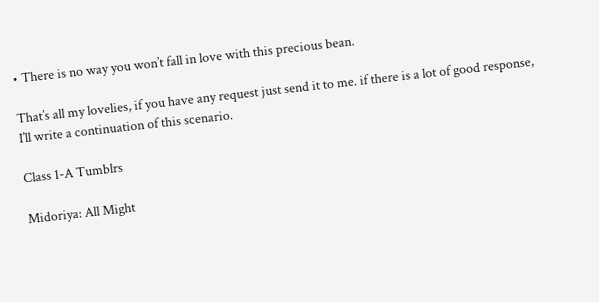• There is no way you won’t fall in love with this precious bean.

That’s all my lovelies, if you have any request just send it to me. if there is a lot of good response, I’ll write a continuation of this scenario.

Class 1-A Tumblrs

Midoriya: All Might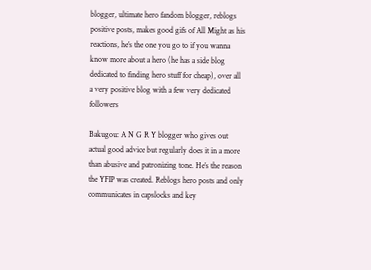blogger, ultimate hero fandom blogger, reblogs positive posts, makes good gifs of All Might as his reactions, he’s the one you go to if you wanna know more about a hero (he has a side blog dedicated to finding hero stuff for cheap), over all a very positive blog with a few very dedicated followers

Bakugou: A N G R Y blogger who gives out actual good advice but regularly does it in a more than abusive and patronizing tone. He’s the reason the YFIP was created. Reblogs hero posts and only communicates in capslocks and key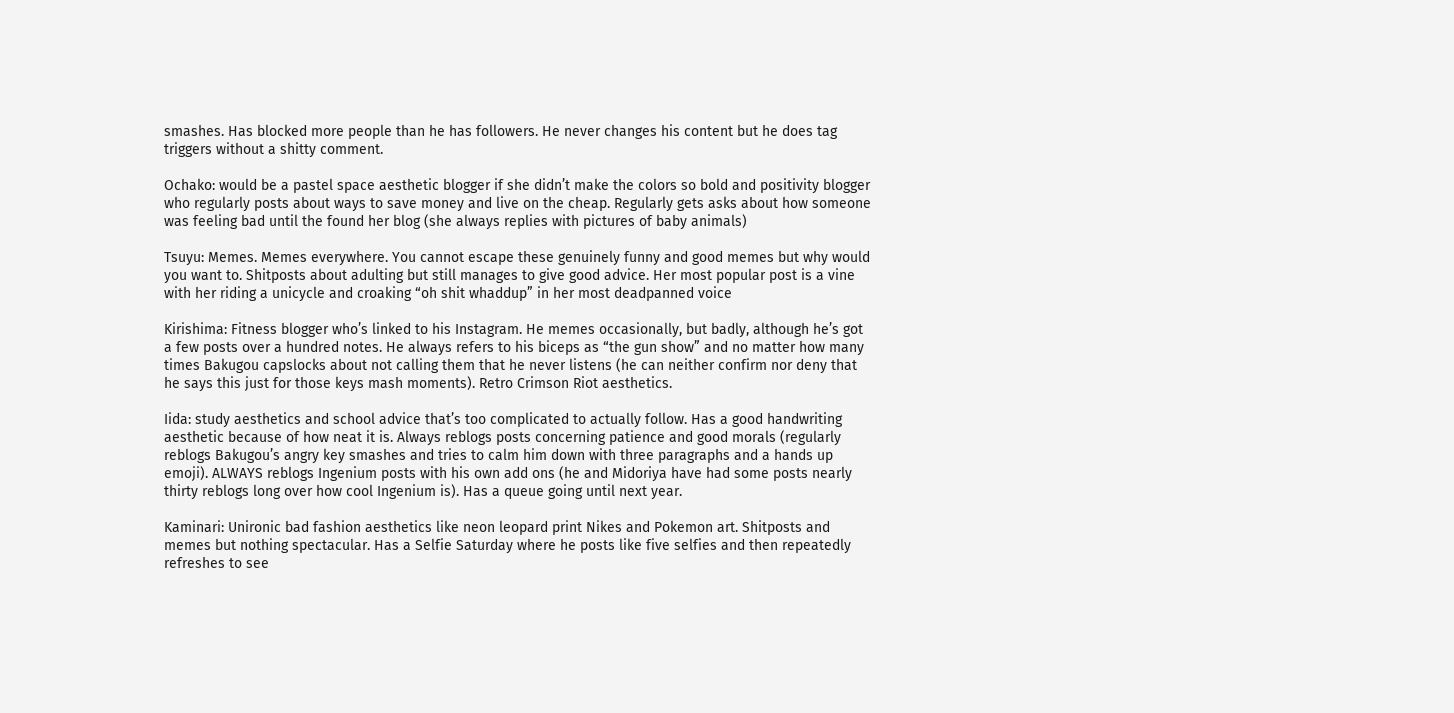smashes. Has blocked more people than he has followers. He never changes his content but he does tag triggers without a shitty comment.

Ochako: would be a pastel space aesthetic blogger if she didn’t make the colors so bold and positivity blogger who regularly posts about ways to save money and live on the cheap. Regularly gets asks about how someone was feeling bad until the found her blog (she always replies with pictures of baby animals)

Tsuyu: Memes. Memes everywhere. You cannot escape these genuinely funny and good memes but why would you want to. Shitposts about adulting but still manages to give good advice. Her most popular post is a vine with her riding a unicycle and croaking “oh shit whaddup” in her most deadpanned voice

Kirishima: Fitness blogger who’s linked to his Instagram. He memes occasionally, but badly, although he’s got a few posts over a hundred notes. He always refers to his biceps as “the gun show” and no matter how many times Bakugou capslocks about not calling them that he never listens (he can neither confirm nor deny that he says this just for those keys mash moments). Retro Crimson Riot aesthetics.

Iida: study aesthetics and school advice that’s too complicated to actually follow. Has a good handwriting aesthetic because of how neat it is. Always reblogs posts concerning patience and good morals (regularly reblogs Bakugou’s angry key smashes and tries to calm him down with three paragraphs and a hands up emoji). ALWAYS reblogs Ingenium posts with his own add ons (he and Midoriya have had some posts nearly thirty reblogs long over how cool Ingenium is). Has a queue going until next year.

Kaminari: Unironic bad fashion aesthetics like neon leopard print Nikes and Pokemon art. Shitposts and memes but nothing spectacular. Has a Selfie Saturday where he posts like five selfies and then repeatedly refreshes to see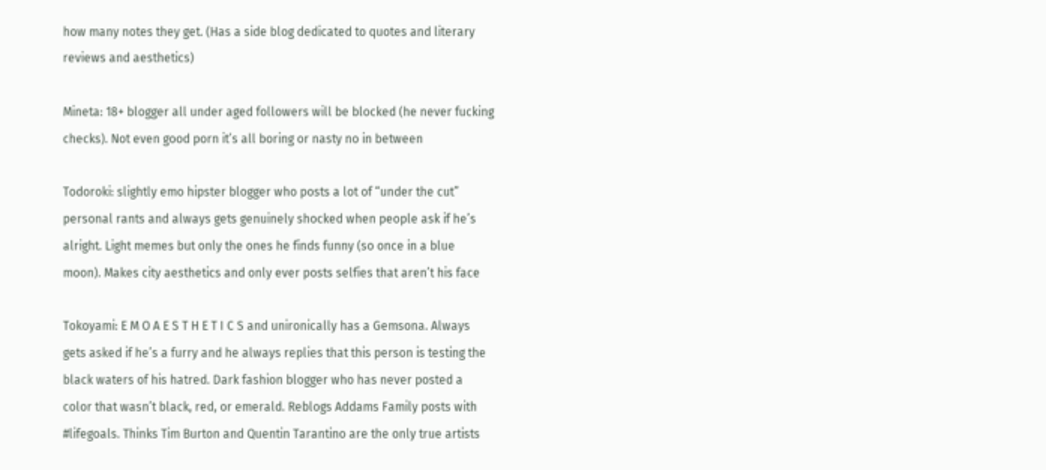how many notes they get. (Has a side blog dedicated to quotes and literary reviews and aesthetics)

Mineta: 18+ blogger all under aged followers will be blocked (he never fucking checks). Not even good porn it’s all boring or nasty no in between

Todoroki: slightly emo hipster blogger who posts a lot of “under the cut” personal rants and always gets genuinely shocked when people ask if he’s alright. Light memes but only the ones he finds funny (so once in a blue moon). Makes city aesthetics and only ever posts selfies that aren’t his face

Tokoyami: E M O A E S T H E T I C S and unironically has a Gemsona. Always gets asked if he’s a furry and he always replies that this person is testing the black waters of his hatred. Dark fashion blogger who has never posted a color that wasn’t black, red, or emerald. Reblogs Addams Family posts with #lifegoals. Thinks Tim Burton and Quentin Tarantino are the only true artists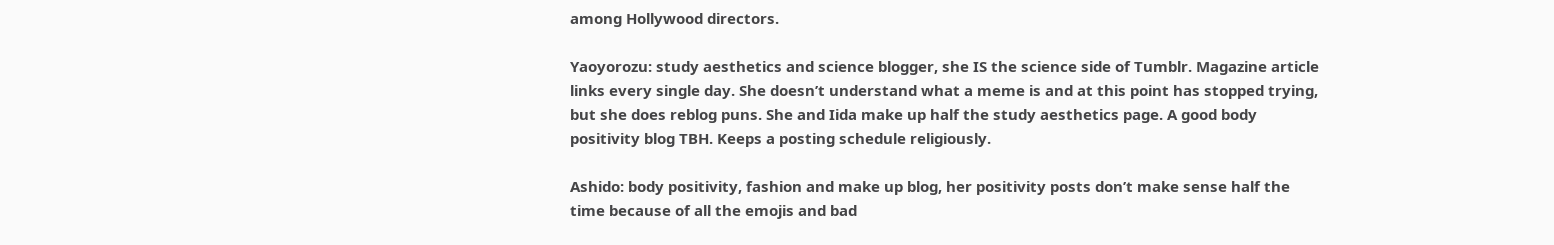among Hollywood directors.

Yaoyorozu: study aesthetics and science blogger, she IS the science side of Tumblr. Magazine article links every single day. She doesn’t understand what a meme is and at this point has stopped trying, but she does reblog puns. She and Iida make up half the study aesthetics page. A good body positivity blog TBH. Keeps a posting schedule religiously.

Ashido: body positivity, fashion and make up blog, her positivity posts don’t make sense half the time because of all the emojis and bad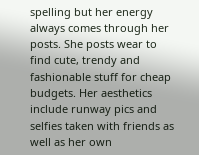spelling but her energy always comes through her posts. She posts wear to find cute, trendy and fashionable stuff for cheap budgets. Her aesthetics include runway pics and selfies taken with friends as well as her own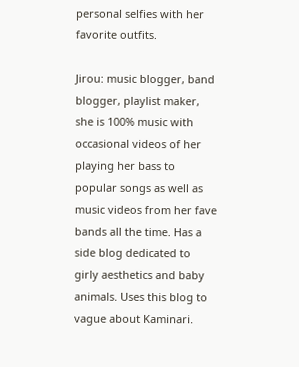personal selfies with her favorite outfits.

Jirou: music blogger, band blogger, playlist maker, she is 100% music with occasional videos of her playing her bass to popular songs as well as music videos from her fave bands all the time. Has a side blog dedicated to girly aesthetics and baby animals. Uses this blog to vague about Kaminari.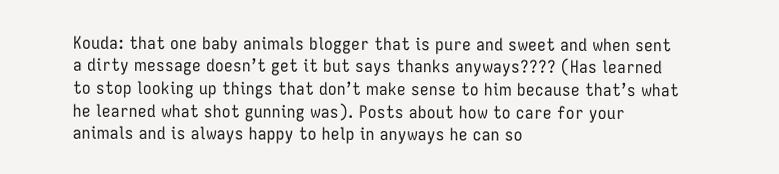Kouda: that one baby animals blogger that is pure and sweet and when sent a dirty message doesn’t get it but says thanks anyways???? (Has learned to stop looking up things that don’t make sense to him because that’s what he learned what shot gunning was). Posts about how to care for your animals and is always happy to help in anyways he can so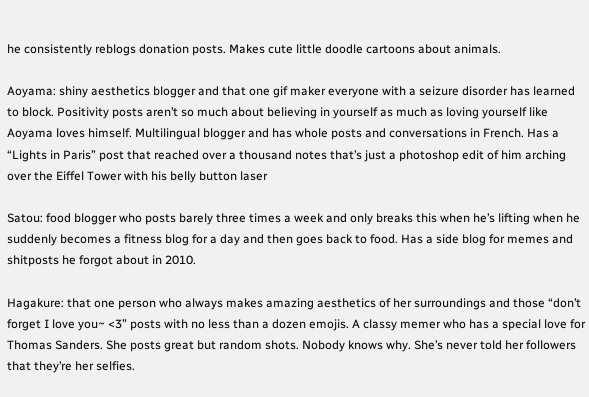he consistently reblogs donation posts. Makes cute little doodle cartoons about animals.

Aoyama: shiny aesthetics blogger and that one gif maker everyone with a seizure disorder has learned to block. Positivity posts aren’t so much about believing in yourself as much as loving yourself like Aoyama loves himself. Multilingual blogger and has whole posts and conversations in French. Has a “Lights in Paris” post that reached over a thousand notes that’s just a photoshop edit of him arching over the Eiffel Tower with his belly button laser

Satou: food blogger who posts barely three times a week and only breaks this when he’s lifting when he suddenly becomes a fitness blog for a day and then goes back to food. Has a side blog for memes and shitposts he forgot about in 2010.

Hagakure: that one person who always makes amazing aesthetics of her surroundings and those “don’t forget I love you~ <3” posts with no less than a dozen emojis. A classy memer who has a special love for Thomas Sanders. She posts great but random shots. Nobody knows why. She’s never told her followers that they’re her selfies.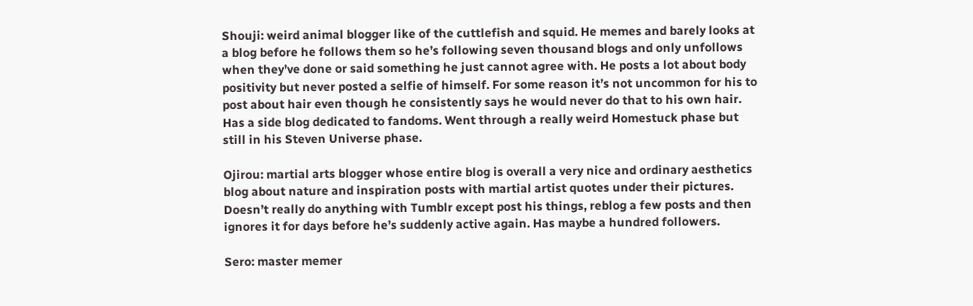Shouji: weird animal blogger like of the cuttlefish and squid. He memes and barely looks at a blog before he follows them so he’s following seven thousand blogs and only unfollows when they’ve done or said something he just cannot agree with. He posts a lot about body positivity but never posted a selfie of himself. For some reason it’s not uncommon for his to post about hair even though he consistently says he would never do that to his own hair. Has a side blog dedicated to fandoms. Went through a really weird Homestuck phase but still in his Steven Universe phase.

Ojirou: martial arts blogger whose entire blog is overall a very nice and ordinary aesthetics blog about nature and inspiration posts with martial artist quotes under their pictures. Doesn’t really do anything with Tumblr except post his things, reblog a few posts and then ignores it for days before he’s suddenly active again. Has maybe a hundred followers.

Sero: master memer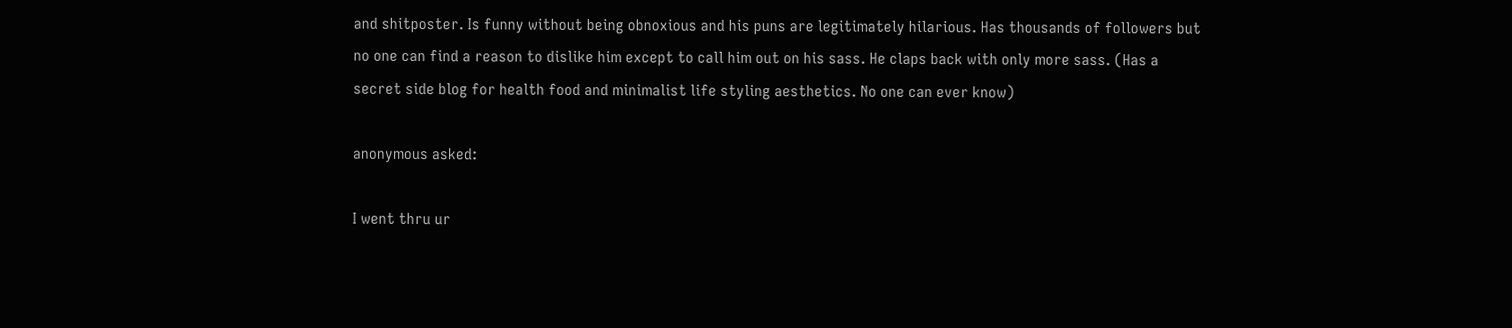and shitposter. Is funny without being obnoxious and his puns are legitimately hilarious. Has thousands of followers but no one can find a reason to dislike him except to call him out on his sass. He claps back with only more sass. (Has a secret side blog for health food and minimalist life styling aesthetics. No one can ever know)

anonymous asked:

I went thru ur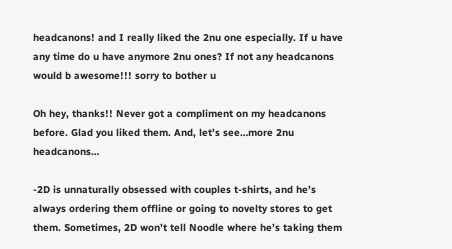headcanons! and I really liked the 2nu one especially. If u have any time do u have anymore 2nu ones? If not any headcanons would b awesome!!! sorry to bother u

Oh hey, thanks!! Never got a compliment on my headcanons before. Glad you liked them. And, let’s see…more 2nu headcanons…

-2D is unnaturally obsessed with couples t-shirts, and he’s always ordering them offline or going to novelty stores to get them. Sometimes, 2D won’t tell Noodle where he’s taking them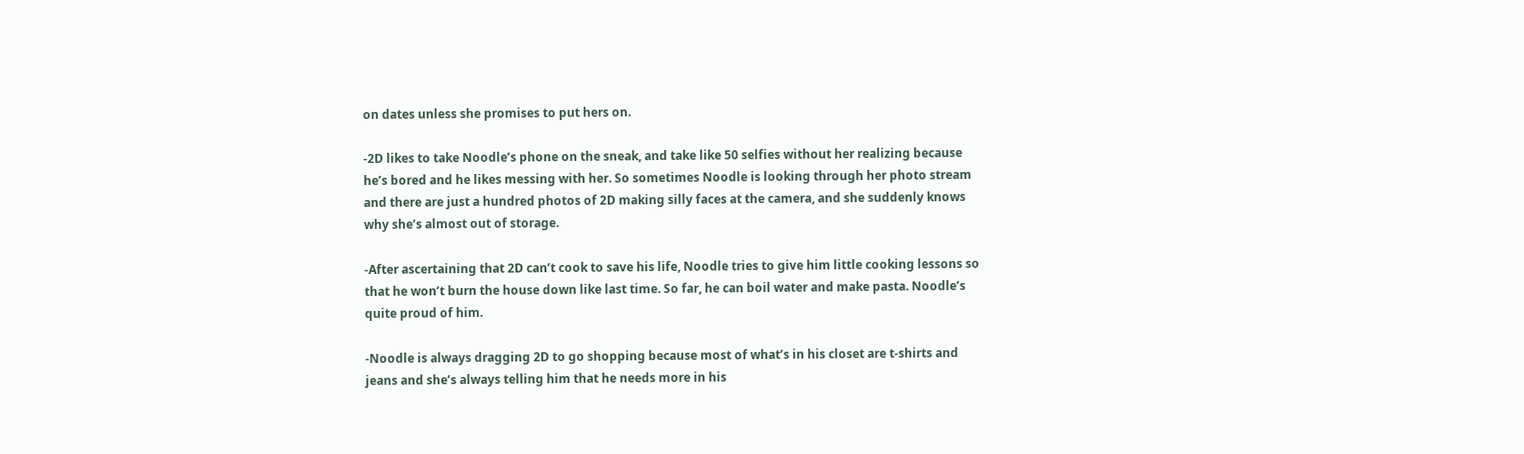on dates unless she promises to put hers on.

-2D likes to take Noodle’s phone on the sneak, and take like 50 selfies without her realizing because he’s bored and he likes messing with her. So sometimes Noodle is looking through her photo stream and there are just a hundred photos of 2D making silly faces at the camera, and she suddenly knows why she’s almost out of storage.

-After ascertaining that 2D can’t cook to save his life, Noodle tries to give him little cooking lessons so that he won’t burn the house down like last time. So far, he can boil water and make pasta. Noodle’s quite proud of him.

-Noodle is always dragging 2D to go shopping because most of what’s in his closet are t-shirts and jeans and she’s always telling him that he needs more in his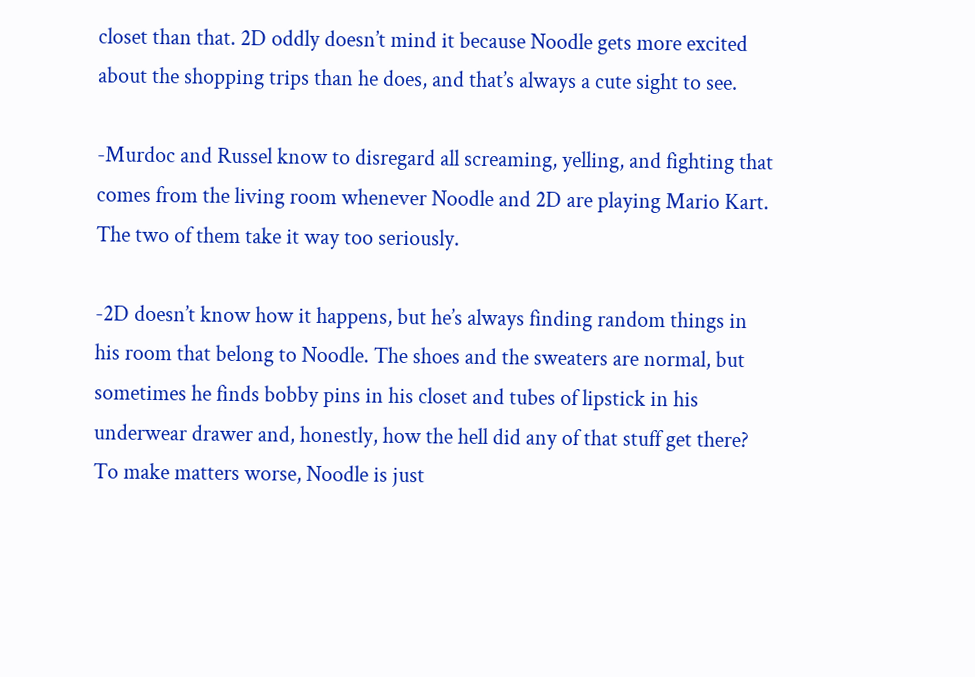closet than that. 2D oddly doesn’t mind it because Noodle gets more excited about the shopping trips than he does, and that’s always a cute sight to see.

-Murdoc and Russel know to disregard all screaming, yelling, and fighting that comes from the living room whenever Noodle and 2D are playing Mario Kart. The two of them take it way too seriously.

-2D doesn’t know how it happens, but he’s always finding random things in his room that belong to Noodle. The shoes and the sweaters are normal, but sometimes he finds bobby pins in his closet and tubes of lipstick in his underwear drawer and, honestly, how the hell did any of that stuff get there? To make matters worse, Noodle is just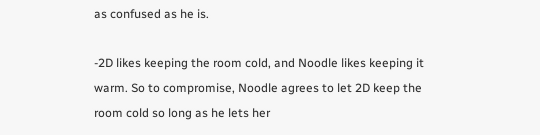as confused as he is.

-2D likes keeping the room cold, and Noodle likes keeping it warm. So to compromise, Noodle agrees to let 2D keep the room cold so long as he lets her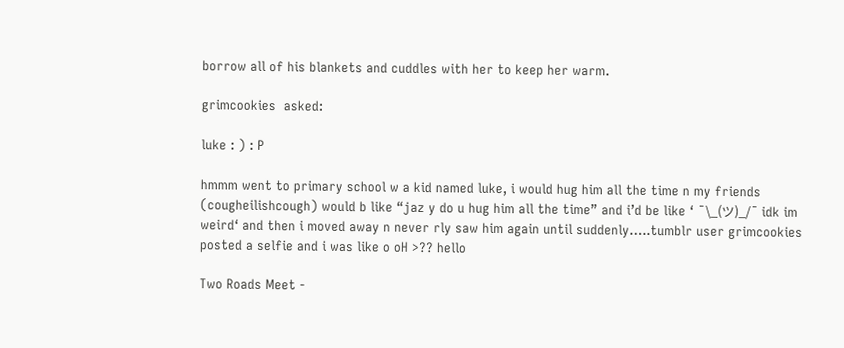borrow all of his blankets and cuddles with her to keep her warm.

grimcookies  asked:

luke : ) : P

hmmm went to primary school w a kid named luke, i would hug him all the time n my friends (cougheilishcough) would b like “jaz y do u hug him all the time” and i’d be like ‘ ¯\_(ツ)_/¯ idk im weird‘ and then i moved away n never rly saw him again until suddenly…..tumblr user grimcookies posted a selfie and i was like o oH >?? hello

Two Roads Meet -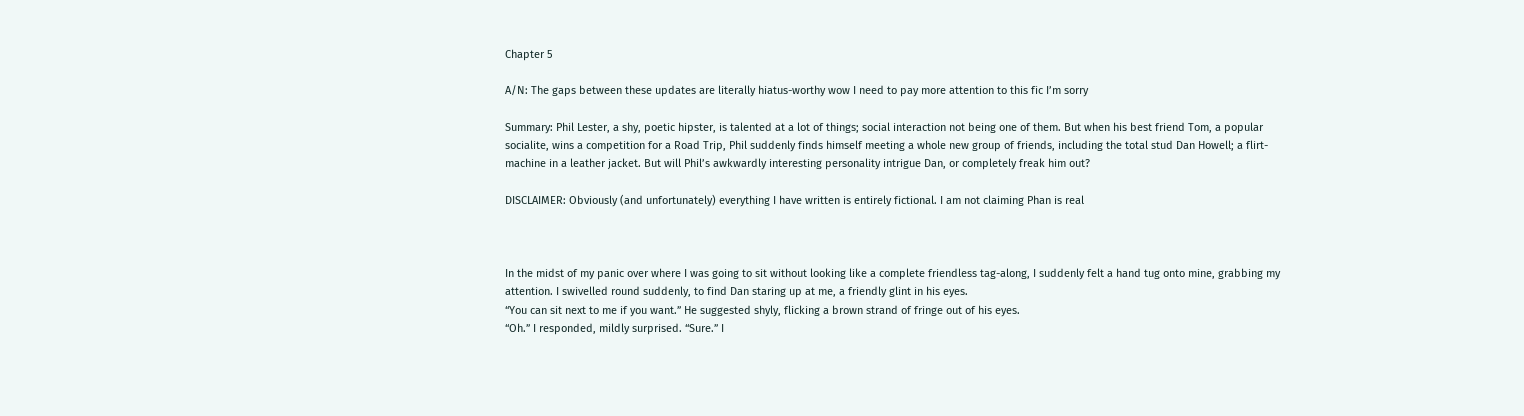Chapter 5

A/N: The gaps between these updates are literally hiatus-worthy wow I need to pay more attention to this fic I’m sorry

Summary: Phil Lester, a shy, poetic hipster, is talented at a lot of things; social interaction not being one of them. But when his best friend Tom, a popular socialite, wins a competition for a Road Trip, Phil suddenly finds himself meeting a whole new group of friends, including the total stud Dan Howell; a flirt-machine in a leather jacket. But will Phil’s awkwardly interesting personality intrigue Dan, or completely freak him out?

DISCLAIMER: Obviously (and unfortunately) everything I have written is entirely fictional. I am not claiming Phan is real



In the midst of my panic over where I was going to sit without looking like a complete friendless tag-along, I suddenly felt a hand tug onto mine, grabbing my attention. I swivelled round suddenly, to find Dan staring up at me, a friendly glint in his eyes.
“You can sit next to me if you want.” He suggested shyly, flicking a brown strand of fringe out of his eyes.
“Oh.” I responded, mildly surprised. “Sure.” I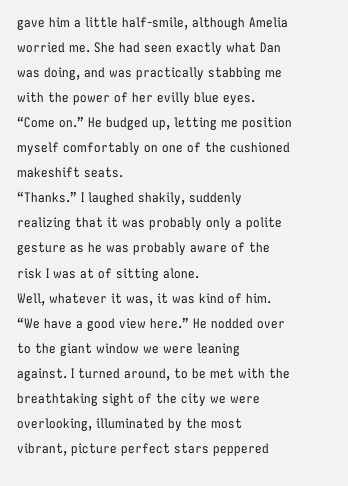gave him a little half-smile, although Amelia worried me. She had seen exactly what Dan was doing, and was practically stabbing me with the power of her evilly blue eyes.
“Come on.” He budged up, letting me position myself comfortably on one of the cushioned makeshift seats.
“Thanks.” I laughed shakily, suddenly realizing that it was probably only a polite gesture as he was probably aware of the risk I was at of sitting alone.
Well, whatever it was, it was kind of him.
“We have a good view here.” He nodded over to the giant window we were leaning against. I turned around, to be met with the breathtaking sight of the city we were overlooking, illuminated by the most vibrant, picture perfect stars peppered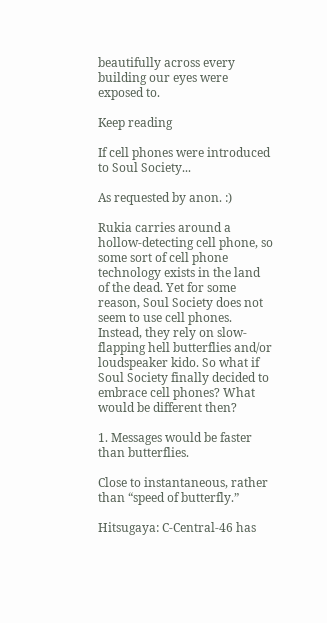beautifully across every building our eyes were exposed to.

Keep reading

If cell phones were introduced to Soul Society...

As requested by anon. :)

Rukia carries around a hollow-detecting cell phone, so some sort of cell phone technology exists in the land of the dead. Yet for some reason, Soul Society does not seem to use cell phones. Instead, they rely on slow-flapping hell butterflies and/or loudspeaker kido. So what if Soul Society finally decided to embrace cell phones? What would be different then?

1. Messages would be faster than butterflies.

Close to instantaneous, rather than “speed of butterfly.”

Hitsugaya: C-Central-46 has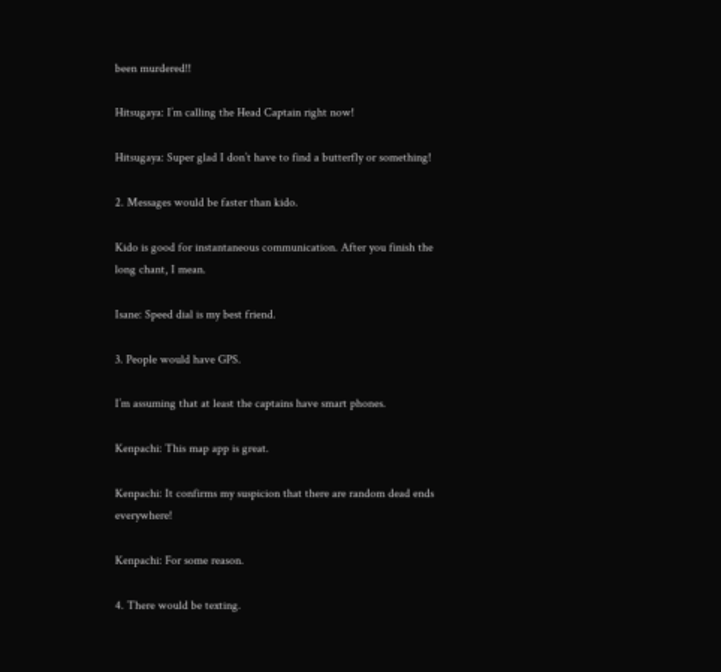been murdered!!

Hitsugaya: I’m calling the Head Captain right now!

Hitsugaya: Super glad I don’t have to find a butterfly or something!

2. Messages would be faster than kido.

Kido is good for instantaneous communication. After you finish the long chant, I mean.

Isane: Speed dial is my best friend.

3. People would have GPS.

I’m assuming that at least the captains have smart phones.

Kenpachi: This map app is great.

Kenpachi: It confirms my suspicion that there are random dead ends everywhere!

Kenpachi: For some reason.

4. There would be texting.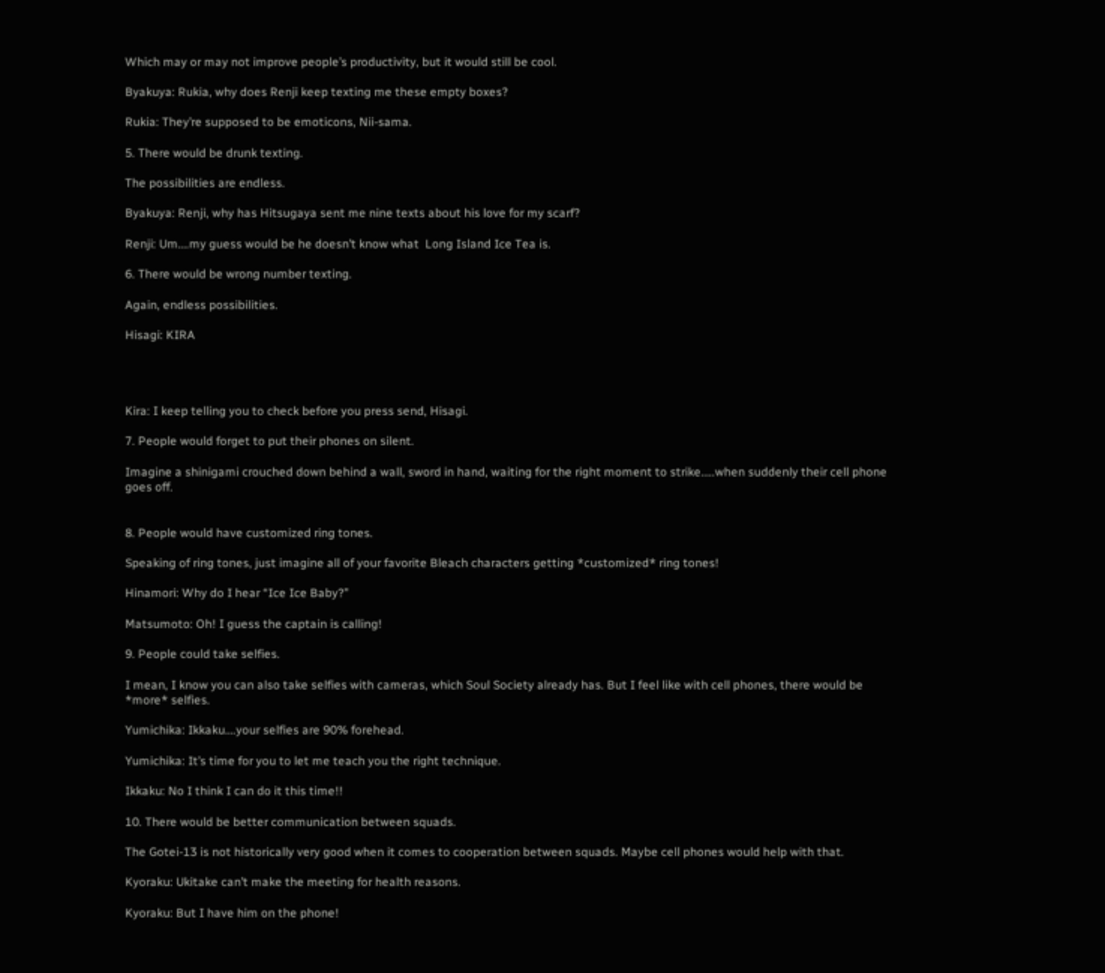Which may or may not improve people’s productivity, but it would still be cool.

Byakuya: Rukia, why does Renji keep texting me these empty boxes?

Rukia: They’re supposed to be emoticons, Nii-sama.

5. There would be drunk texting.

The possibilities are endless.

Byakuya: Renji, why has Hitsugaya sent me nine texts about his love for my scarf?

Renji: Um….my guess would be he doesn’t know what  Long Island Ice Tea is.

6. There would be wrong number texting.

Again, endless possibilities.

Hisagi: KIRA




Kira: I keep telling you to check before you press send, Hisagi.

7. People would forget to put their phones on silent.

Imagine a shinigami crouched down behind a wall, sword in hand, waiting for the right moment to strike…..when suddenly their cell phone goes off.


8. People would have customized ring tones.

Speaking of ring tones, just imagine all of your favorite Bleach characters getting *customized* ring tones!

Hinamori: Why do I hear “Ice Ice Baby?”

Matsumoto: Oh! I guess the captain is calling!

9. People could take selfies.

I mean, I know you can also take selfies with cameras, which Soul Society already has. But I feel like with cell phones, there would be *more* selfies.

Yumichika: Ikkaku….your selfies are 90% forehead.

Yumichika: It’s time for you to let me teach you the right technique.

Ikkaku: No I think I can do it this time!!

10. There would be better communication between squads.

The Gotei-13 is not historically very good when it comes to cooperation between squads. Maybe cell phones would help with that.

Kyoraku: Ukitake can’t make the meeting for health reasons.

Kyoraku: But I have him on the phone!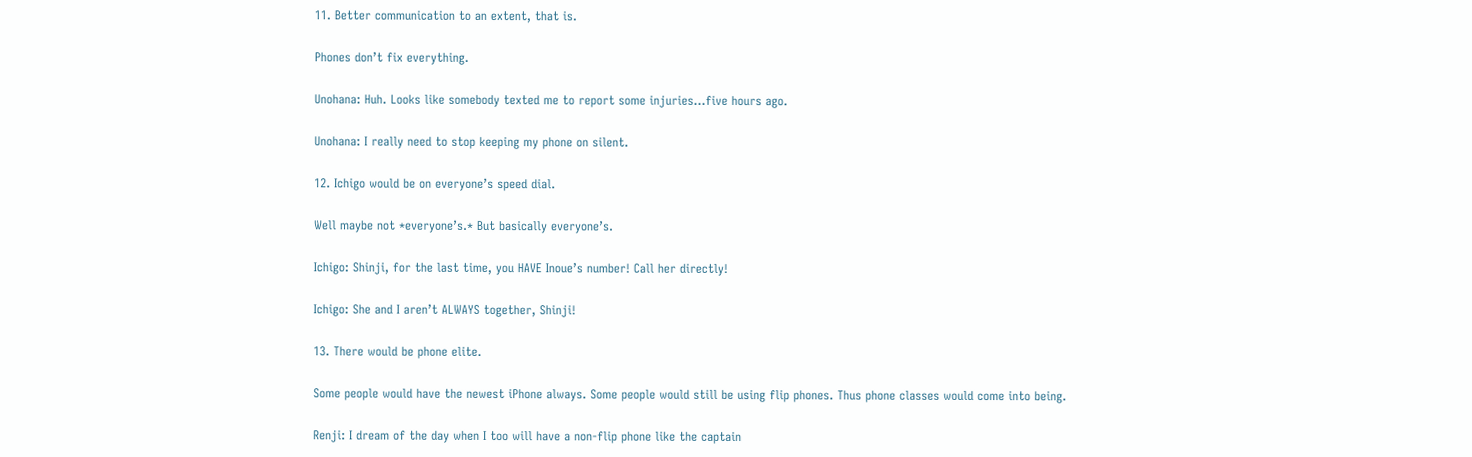11. Better communication to an extent, that is.

Phones don’t fix everything.

Unohana: Huh. Looks like somebody texted me to report some injuries…five hours ago.

Unohana: I really need to stop keeping my phone on silent.

12. Ichigo would be on everyone’s speed dial.

Well maybe not *everyone’s.* But basically everyone’s.

Ichigo: Shinji, for the last time, you HAVE Inoue’s number! Call her directly!

Ichigo: She and I aren’t ALWAYS together, Shinji!

13. There would be phone elite.

Some people would have the newest iPhone always. Some people would still be using flip phones. Thus phone classes would come into being.

Renji: I dream of the day when I too will have a non-flip phone like the captain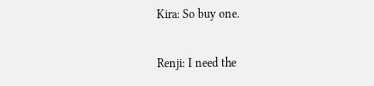Kira: So buy one.

Renji: I need the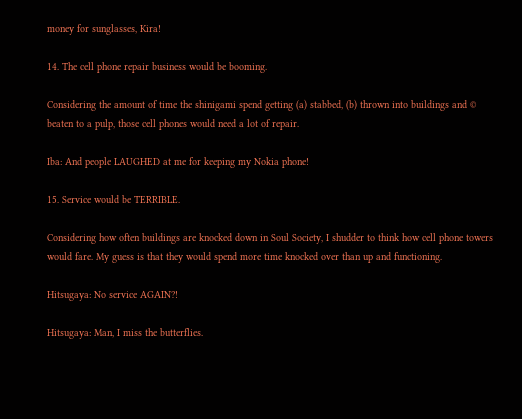money for sunglasses, Kira!

14. The cell phone repair business would be booming.

Considering the amount of time the shinigami spend getting (a) stabbed, (b) thrown into buildings and © beaten to a pulp, those cell phones would need a lot of repair.

Iba: And people LAUGHED at me for keeping my Nokia phone!

15. Service would be TERRIBLE.

Considering how often buildings are knocked down in Soul Society, I shudder to think how cell phone towers would fare. My guess is that they would spend more time knocked over than up and functioning.

Hitsugaya: No service AGAIN?!

Hitsugaya: Man, I miss the butterflies.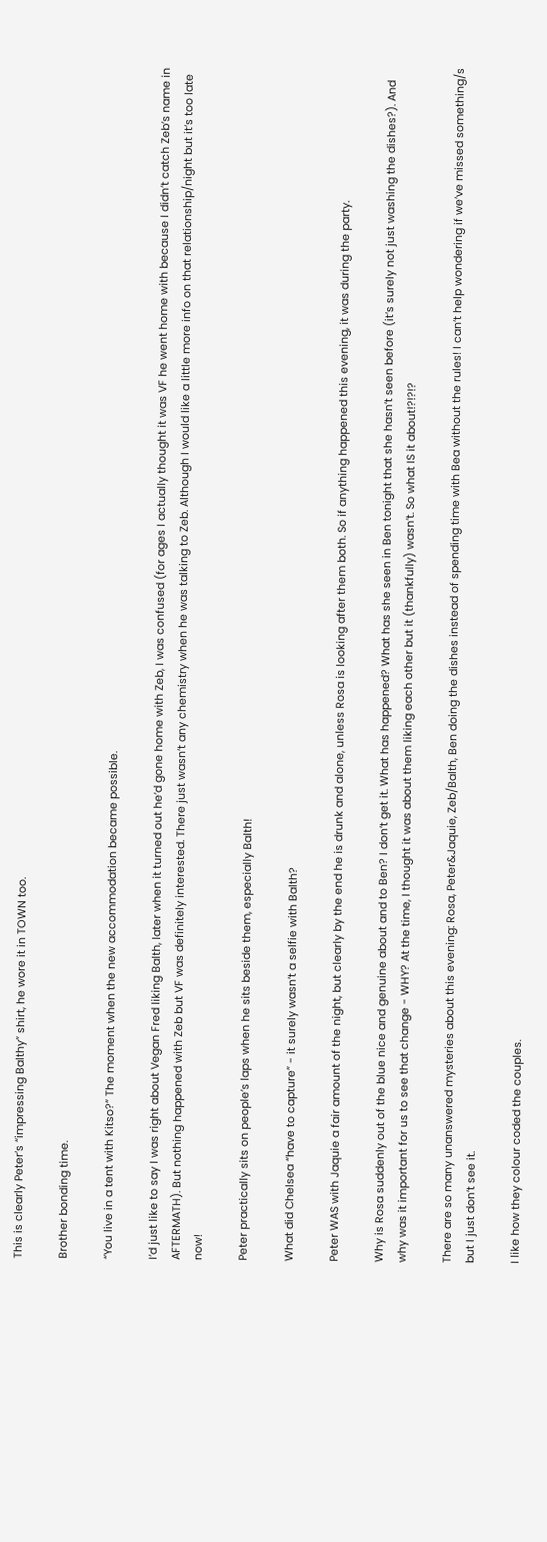This is clearly Peter’s “impressing Balthy” shirt, he wore it in TOWN too.

Brother bonding time.

“You live in a tent with Kitso?” The moment when the new accommodation became possible.

I’d just like to say I was right about Vegan Fred liking Balth, later when it turned out he’d gone home with Zeb, I was confused (for ages I actually thought it was VF he went home with because I didn’t catch Zeb’s name in AFTERMATH). But nothing happened with Zeb but VF was definitely interested. There just wasn’t any chemistry when he was talking to Zeb. Although I would like a little more info on that relationship/night but it’s too late now!

Peter practically sits on people’s laps when he sits beside them, especially Balth!

What did Chelsea “have to capture” - it surely wasn’t a selfie with Balth?

Peter WAS with Jaquie a fair amount of the night, but clearly by the end he is drunk and alone, unless Rosa is looking after them both. So if anything happened this evening, it was during the party.

Why is Rosa suddenly out of the blue nice and genuine about and to Ben? I don’t get it. What has happened? What has she seen in Ben tonight that she hasn’t seen before (it’s surely not just washing the dishes?). And why was it important for us to see that change - WHY? At the time, I thought it was about them liking each other but it (thankfully) wasn’t. So what IS it about!?!?!?

There are so many unanswered mysteries about this evening: Rosa, Peter&Jaquie, Zeb/Balth, Ben doing the dishes instead of spending time with Bea without the rules! I can’t help wondering if we’ve missed something/s but I just don’t see it.

I like how they colour coded the couples.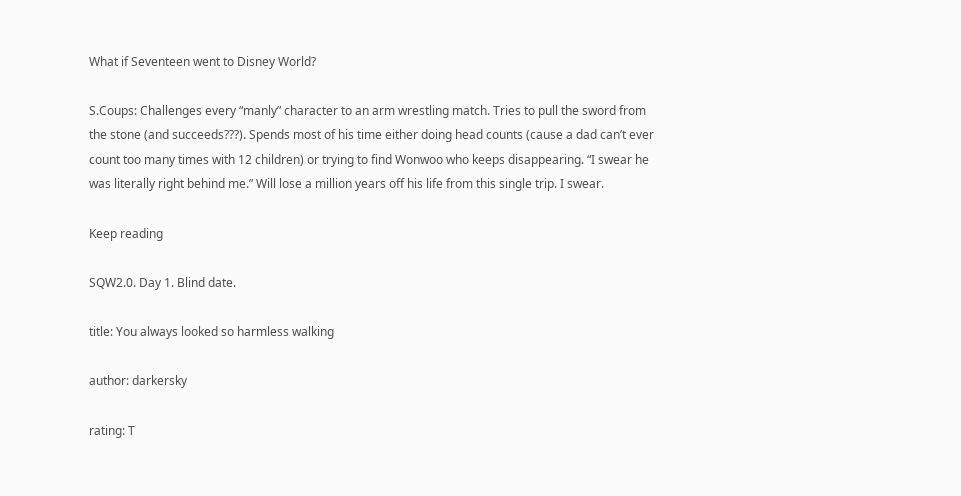What if Seventeen went to Disney World?

S.Coups: Challenges every “manly” character to an arm wrestling match. Tries to pull the sword from the stone (and succeeds???). Spends most of his time either doing head counts (cause a dad can’t ever count too many times with 12 children) or trying to find Wonwoo who keeps disappearing. “I swear he was literally right behind me.” Will lose a million years off his life from this single trip. I swear.

Keep reading

SQW2.0. Day 1. Blind date.

title: You always looked so harmless walking

author: darkersky

rating: T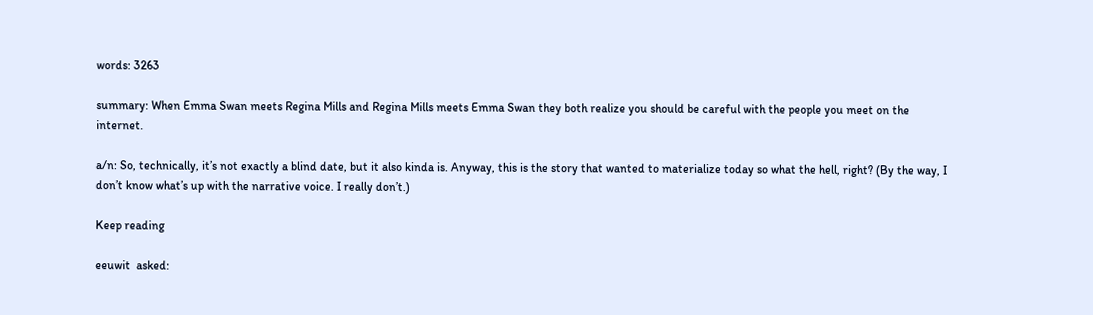words: 3263

summary: When Emma Swan meets Regina Mills and Regina Mills meets Emma Swan they both realize you should be careful with the people you meet on the internet.

a/n: So, technically, it’s not exactly a blind date, but it also kinda is. Anyway, this is the story that wanted to materialize today so what the hell, right? (By the way, I don’t know what’s up with the narrative voice. I really don’t.)

Keep reading

eeuwit  asked: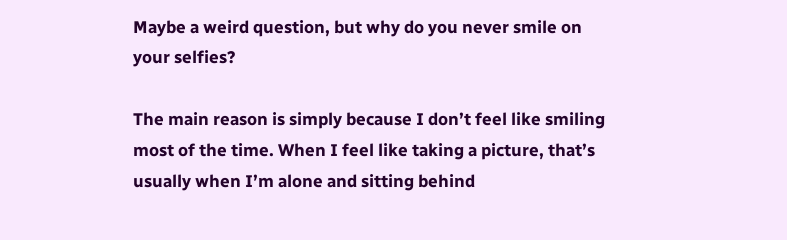Maybe a weird question, but why do you never smile on your selfies?

The main reason is simply because I don’t feel like smiling most of the time. When I feel like taking a picture, that’s usually when I’m alone and sitting behind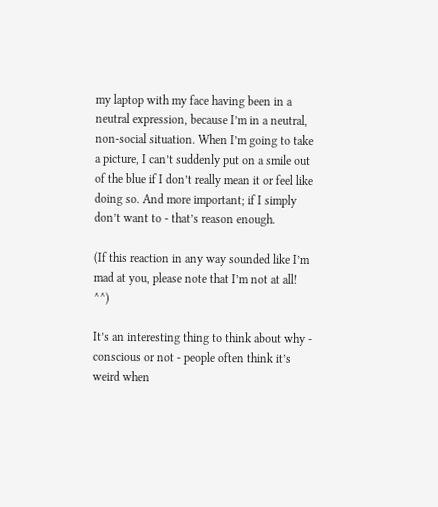my laptop with my face having been in a neutral expression, because I’m in a neutral, non-social situation. When I’m going to take a picture, I can’t suddenly put on a smile out of the blue if I don’t really mean it or feel like doing so. And more important; if I simply don’t want to - that’s reason enough.

(If this reaction in any way sounded like I’m mad at you, please note that I’m not at all! ^^)

It’s an interesting thing to think about why - conscious or not - people often think it’s weird when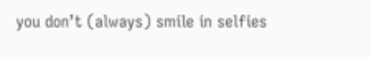you don’t (always) smile in selfies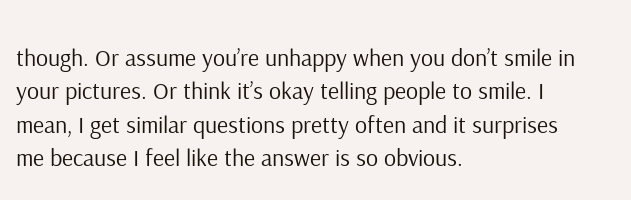though. Or assume you’re unhappy when you don’t smile in your pictures. Or think it’s okay telling people to smile. I mean, I get similar questions pretty often and it surprises me because I feel like the answer is so obvious.